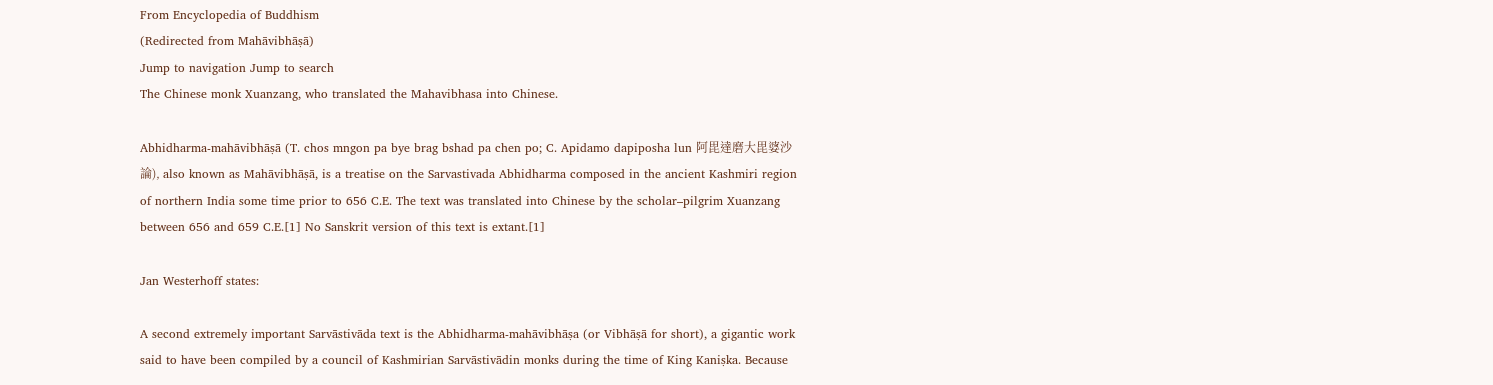From Encyclopedia of Buddhism
(Redirected from Mahāvibhāṣā)
Jump to navigation Jump to search
The Chinese monk Xuanzang, who translated the Mahavibhasa into Chinese.

Abhidharma-mahāvibhāṣā (T. chos mngon pa bye brag bshad pa chen po; C. Apidamo dapiposha lun 阿毘達磨大毘婆沙論), also known as Mahāvibhāṣā, is a treatise on the Sarvastivada Abhidharma composed in the ancient Kashmiri region of northern India some time prior to 656 C.E. The text was translated into Chinese by the scholar–pilgrim Xuanzang between 656 and 659 C.E.[1] No Sanskrit version of this text is extant.[1]

Jan Westerhoff states:

A second extremely important Sarvāstivāda text is the Abhidharma-mahāvibhāṣa (or Vibhāṣā for short), a gigantic work said to have been compiled by a council of Kashmirian Sarvāstivādin monks during the time of King Kaniṣka. Because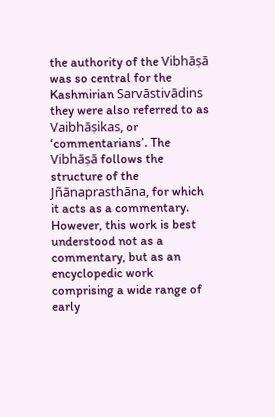the authority of the Vibhāṣā was so central for the Kashmirian Sarvāstivādins they were also referred to as Vaibhāṣikas, or ‘commentarians’. The Vibhāṣā follows the structure of the Jñānaprasthāna, for which it acts as a commentary. However, this work is best understood not as a commentary, but as an encyclopedic work comprising a wide range of early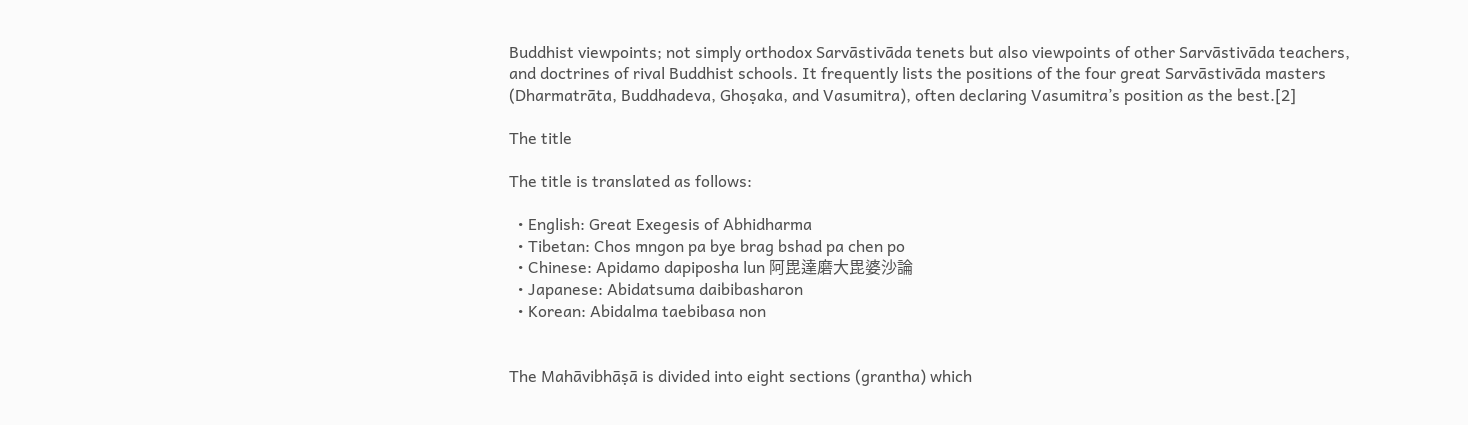Buddhist viewpoints; not simply orthodox Sarvāstivāda tenets but also viewpoints of other Sarvāstivāda teachers, and doctrines of rival Buddhist schools. It frequently lists the positions of the four great Sarvāstivāda masters (Dharmatrāta, Buddhadeva, Ghoṣaka, and Vasumitra), often declaring Vasumitra’s position as the best.[2]

The title

The title is translated as follows:

  • English: Great Exegesis of Abhidharma
  • Tibetan: Chos mngon pa bye brag bshad pa chen po
  • Chinese: Apidamo dapiposha lun 阿毘達磨大毘婆沙論
  • Japanese: Abidatsuma daibibasharon
  • Korean: Abidalma taebibasa non


The Mahāvibhāṣā is divided into eight sections (grantha) which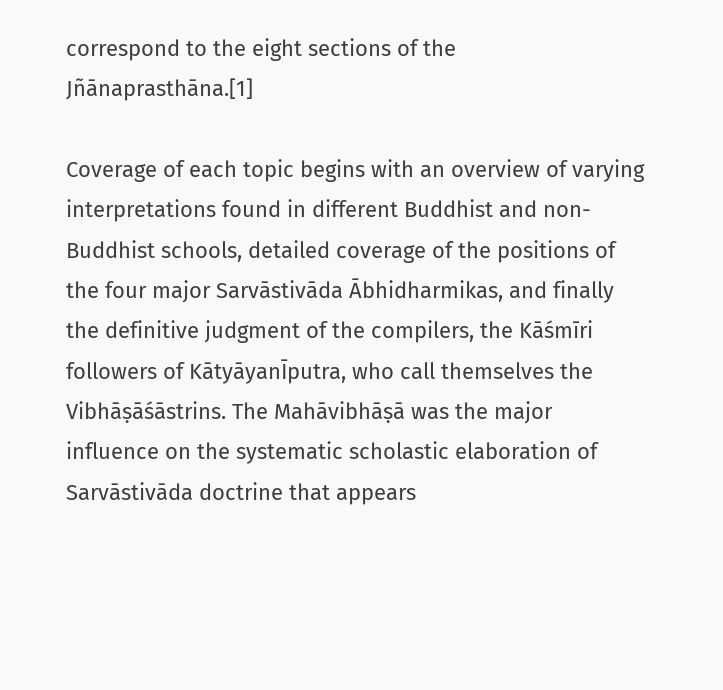correspond to the eight sections of the Jñānaprasthāna.[1]

Coverage of each topic begins with an overview of varying interpretations found in different Buddhist and non-Buddhist schools, detailed coverage of the positions of the four major Sarvāstivāda Ābhidharmikas, and finally the definitive judgment of the compilers, the Kāśmīri followers of KātyāyanĪputra, who call themselves the Vibhāṣāśāstrins. The Mahāvibhāṣā was the major influence on the systematic scholastic elaboration of Sarvāstivāda doctrine that appears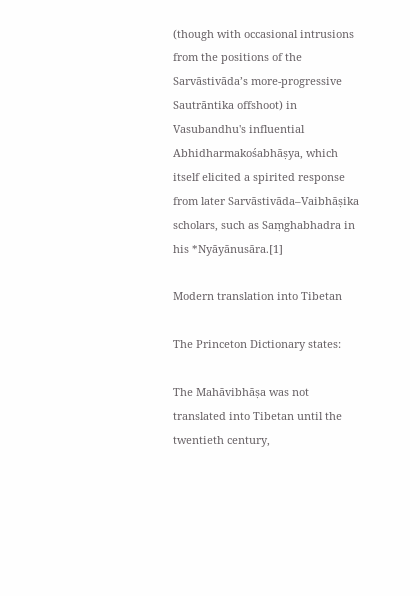(though with occasional intrusions from the positions of the Sarvāstivāda’s more-progressive Sautrāntika offshoot) in Vasubandhu's influential Abhidharmakośabhāṣya, which itself elicited a spirited response from later Sarvāstivāda–Vaibhāṣika scholars, such as Saṃghabhadra in his *Nyāyānusāra.[1]

Modern translation into Tibetan

The Princeton Dictionary states:

The Mahāvibhāṣa was not translated into Tibetan until the twentieth century,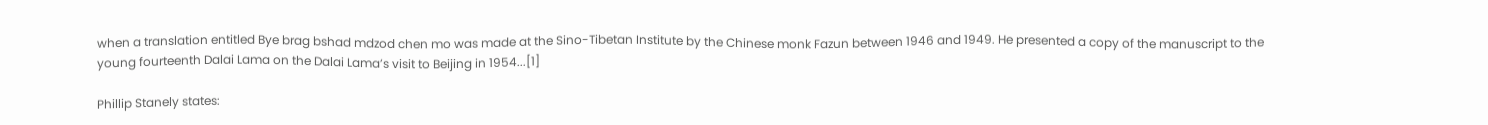when a translation entitled Bye brag bshad mdzod chen mo was made at the Sino-Tibetan Institute by the Chinese monk Fazun between 1946 and 1949. He presented a copy of the manuscript to the young fourteenth Dalai Lama on the Dalai Lama’s visit to Beijing in 1954...[1]

Phillip Stanely states: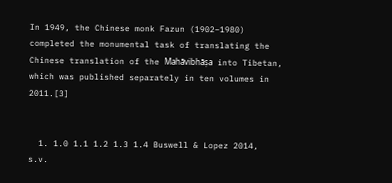In 1949, the Chinese monk Fazun (1902–1980) completed the monumental task of translating the Chinese translation of the Mahāvibhāṣa into Tibetan, which was published separately in ten volumes in 2011.[3]


  1. 1.0 1.1 1.2 1.3 1.4 Buswell & Lopez 2014, s.v.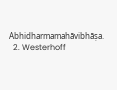Abhidharmamahāvibhāṣa.
  2. Westerhoff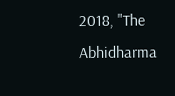2018, "The Abhidharma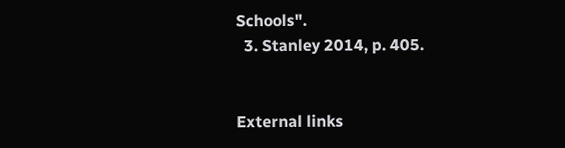Schools".
  3. Stanley 2014, p. 405.


External links